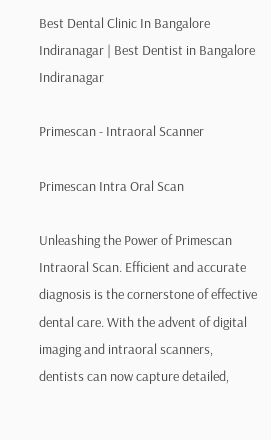Best Dental Clinic In Bangalore Indiranagar | Best Dentist in Bangalore Indiranagar

Primescan - Intraoral Scanner

Primescan Intra Oral Scan

Unleashing the Power of Primescan Intraoral Scan. Efficient and accurate diagnosis is the cornerstone of effective dental care. With the advent of digital imaging and intraoral scanners, dentists can now capture detailed,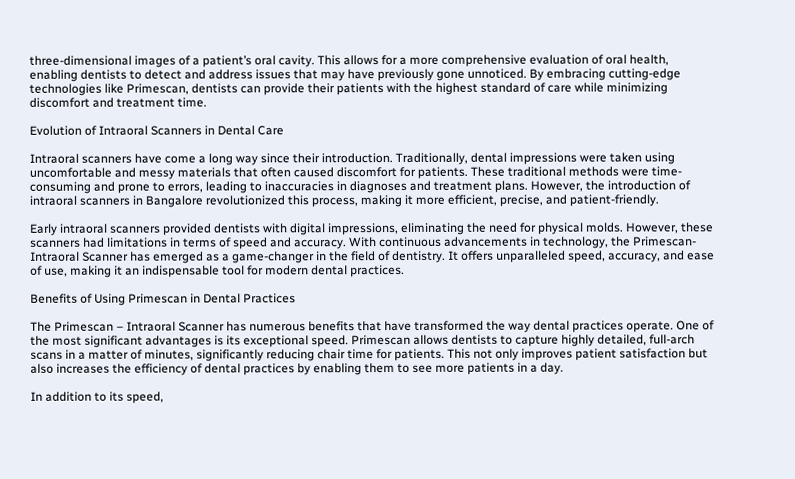three-dimensional images of a patient’s oral cavity. This allows for a more comprehensive evaluation of oral health, enabling dentists to detect and address issues that may have previously gone unnoticed. By embracing cutting-edge technologies like Primescan, dentists can provide their patients with the highest standard of care while minimizing discomfort and treatment time.

Evolution of Intraoral Scanners in Dental Care

Intraoral scanners have come a long way since their introduction. Traditionally, dental impressions were taken using uncomfortable and messy materials that often caused discomfort for patients. These traditional methods were time-consuming and prone to errors, leading to inaccuracies in diagnoses and treatment plans. However, the introduction of intraoral scanners in Bangalore revolutionized this process, making it more efficient, precise, and patient-friendly.

Early intraoral scanners provided dentists with digital impressions, eliminating the need for physical molds. However, these scanners had limitations in terms of speed and accuracy. With continuous advancements in technology, the Primescan-Intraoral Scanner has emerged as a game-changer in the field of dentistry. It offers unparalleled speed, accuracy, and ease of use, making it an indispensable tool for modern dental practices.

Benefits of Using Primescan in Dental Practices

The Primescan – Intraoral Scanner has numerous benefits that have transformed the way dental practices operate. One of the most significant advantages is its exceptional speed. Primescan allows dentists to capture highly detailed, full-arch scans in a matter of minutes, significantly reducing chair time for patients. This not only improves patient satisfaction but also increases the efficiency of dental practices by enabling them to see more patients in a day.

In addition to its speed,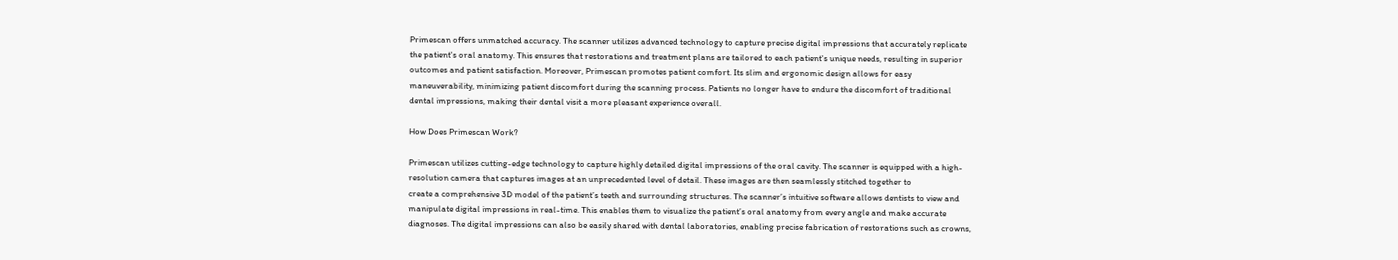Primescan offers unmatched accuracy. The scanner utilizes advanced technology to capture precise digital impressions that accurately replicate the patient's oral anatomy. This ensures that restorations and treatment plans are tailored to each patient's unique needs, resulting in superior outcomes and patient satisfaction. Moreover, Primescan promotes patient comfort. Its slim and ergonomic design allows for easy maneuverability, minimizing patient discomfort during the scanning process. Patients no longer have to endure the discomfort of traditional dental impressions, making their dental visit a more pleasant experience overall.

How Does Primescan Work?

Primescan utilizes cutting-edge technology to capture highly detailed digital impressions of the oral cavity. The scanner is equipped with a high-resolution camera that captures images at an unprecedented level of detail. These images are then seamlessly stitched together to
create a comprehensive 3D model of the patient’s teeth and surrounding structures. The scanner’s intuitive software allows dentists to view and manipulate digital impressions in real-time. This enables them to visualize the patient’s oral anatomy from every angle and make accurate diagnoses. The digital impressions can also be easily shared with dental laboratories, enabling precise fabrication of restorations such as crowns,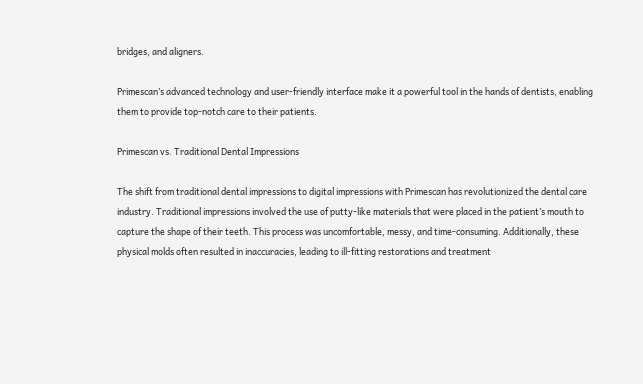bridges, and aligners.

Primescan’s advanced technology and user-friendly interface make it a powerful tool in the hands of dentists, enabling them to provide top-notch care to their patients.

Primescan vs. Traditional Dental Impressions

The shift from traditional dental impressions to digital impressions with Primescan has revolutionized the dental care industry. Traditional impressions involved the use of putty-like materials that were placed in the patient’s mouth to capture the shape of their teeth. This process was uncomfortable, messy, and time-consuming. Additionally, these physical molds often resulted in inaccuracies, leading to ill-fitting restorations and treatment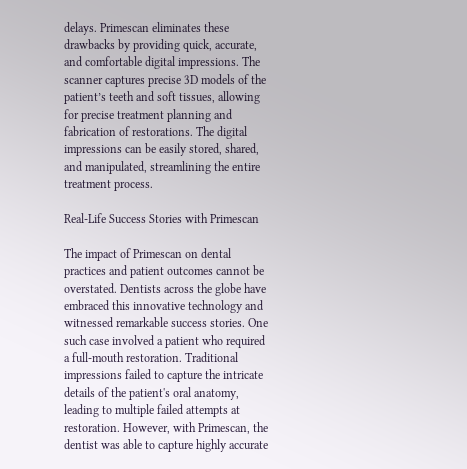delays. Primescan eliminates these drawbacks by providing quick, accurate, and comfortable digital impressions. The scanner captures precise 3D models of the patient’s teeth and soft tissues, allowing for precise treatment planning and fabrication of restorations. The digital impressions can be easily stored, shared, and manipulated, streamlining the entire treatment process.

Real-Life Success Stories with Primescan

The impact of Primescan on dental practices and patient outcomes cannot be overstated. Dentists across the globe have embraced this innovative technology and witnessed remarkable success stories. One such case involved a patient who required a full-mouth restoration. Traditional impressions failed to capture the intricate details of the patient's oral anatomy, leading to multiple failed attempts at restoration. However, with Primescan, the dentist was able to capture highly accurate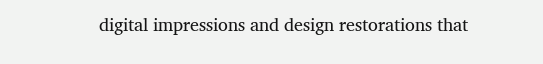digital impressions and design restorations that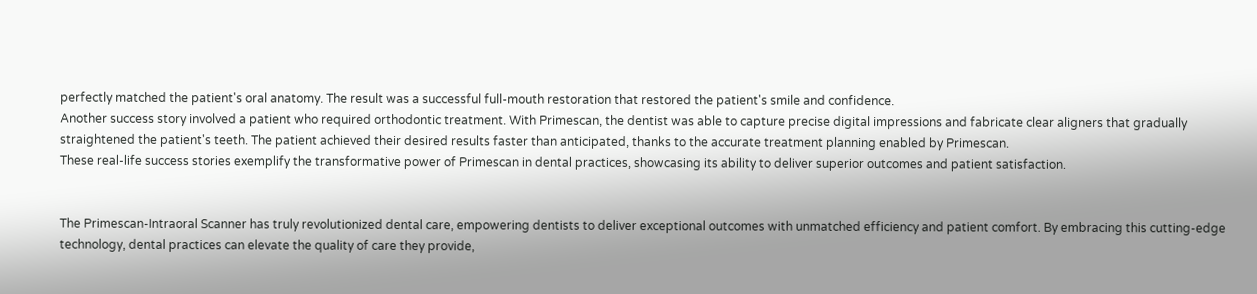perfectly matched the patient's oral anatomy. The result was a successful full-mouth restoration that restored the patient's smile and confidence.
Another success story involved a patient who required orthodontic treatment. With Primescan, the dentist was able to capture precise digital impressions and fabricate clear aligners that gradually straightened the patient's teeth. The patient achieved their desired results faster than anticipated, thanks to the accurate treatment planning enabled by Primescan.
These real-life success stories exemplify the transformative power of Primescan in dental practices, showcasing its ability to deliver superior outcomes and patient satisfaction.


The Primescan-Intraoral Scanner has truly revolutionized dental care, empowering dentists to deliver exceptional outcomes with unmatched efficiency and patient comfort. By embracing this cutting-edge technology, dental practices can elevate the quality of care they provide,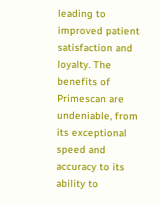leading to improved patient satisfaction and loyalty. The benefits of Primescan are undeniable, from its exceptional speed and accuracy to its ability to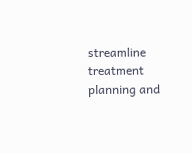streamline treatment planning and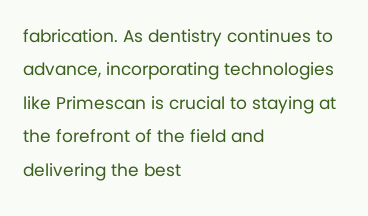fabrication. As dentistry continues to advance, incorporating technologies like Primescan is crucial to staying at the forefront of the field and delivering the best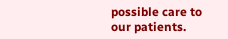possible care to our patients.